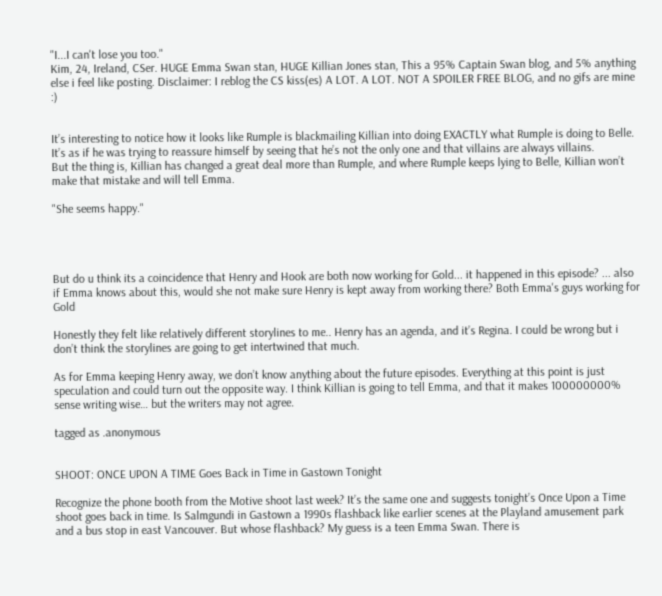"I...I can't lose you too."
Kim, 24, Ireland, CSer. HUGE Emma Swan stan, HUGE Killian Jones stan, This a 95% Captain Swan blog, and 5% anything else i feel like posting. Disclaimer: I reblog the CS kiss(es) A LOT. A LOT. NOT A SPOILER FREE BLOG, and no gifs are mine :)


It’s interesting to notice how it looks like Rumple is blackmailing Killian into doing EXACTLY what Rumple is doing to Belle.
It’s as if he was trying to reassure himself by seeing that he’s not the only one and that villains are always villains.
But the thing is, Killian has changed a great deal more than Rumple, and where Rumple keeps lying to Belle, Killian won’t make that mistake and will tell Emma.

"She seems happy."




But do u think its a coincidence that Henry and Hook are both now working for Gold... it happened in this episode? ... also if Emma knows about this, would she not make sure Henry is kept away from working there? Both Emma's guys working for Gold

Honestly they felt like relatively different storylines to me.. Henry has an agenda, and it’s Regina. I could be wrong but i don’t think the storylines are going to get intertwined that much.

As for Emma keeping Henry away, we don’t know anything about the future episodes. Everything at this point is just speculation and could turn out the opposite way. I think Killian is going to tell Emma, and that it makes 100000000% sense writing wise… but the writers may not agree.

tagged as .anonymous


SHOOT: ONCE UPON A TIME Goes Back in Time in Gastown Tonight

Recognize the phone booth from the Motive shoot last week? It’s the same one and suggests tonight’s Once Upon a Time shoot goes back in time. Is Salmgundi in Gastown a 1990s flashback like earlier scenes at the Playland amusement park and a bus stop in east Vancouver. But whose flashback? My guess is a teen Emma Swan. There is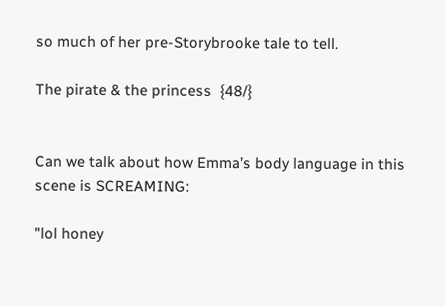so much of her pre-Storybrooke tale to tell.

The pirate & the princess  {48/}


Can we talk about how Emma’s body language in this scene is SCREAMING:

"lol honey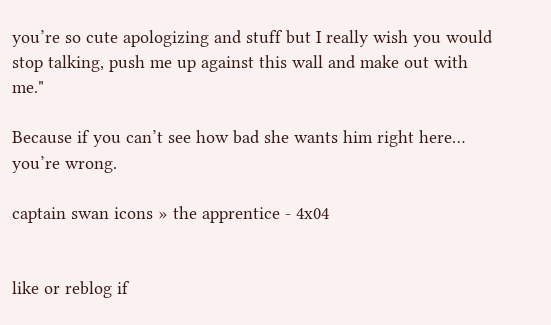you’re so cute apologizing and stuff but I really wish you would stop talking, push me up against this wall and make out with me."

Because if you can’t see how bad she wants him right here… you’re wrong.

captain swan icons » the apprentice - 4x04


like or reblog if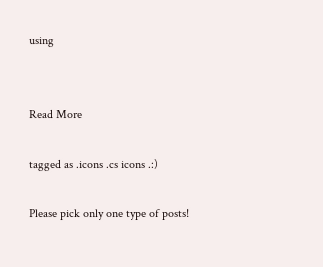using


Read More

tagged as .icons .cs icons .:)

Please pick only one type of posts!